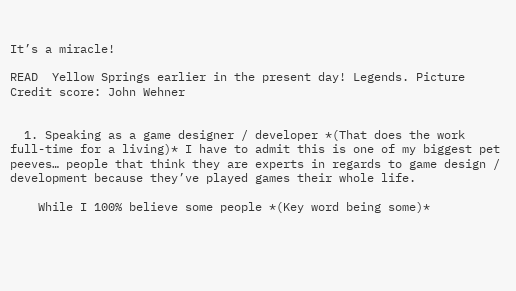It’s a miracle!

READ  Yellow Springs earlier in the present day! Legends. Picture Credit score: John Wehner


  1. Speaking as a game designer / developer *(That does the work full-time for a living)* I have to admit this is one of my biggest pet peeves… people that think they are experts in regards to game design / development because they’ve played games their whole life.

    While I 100% believe some people *(Key word being some)*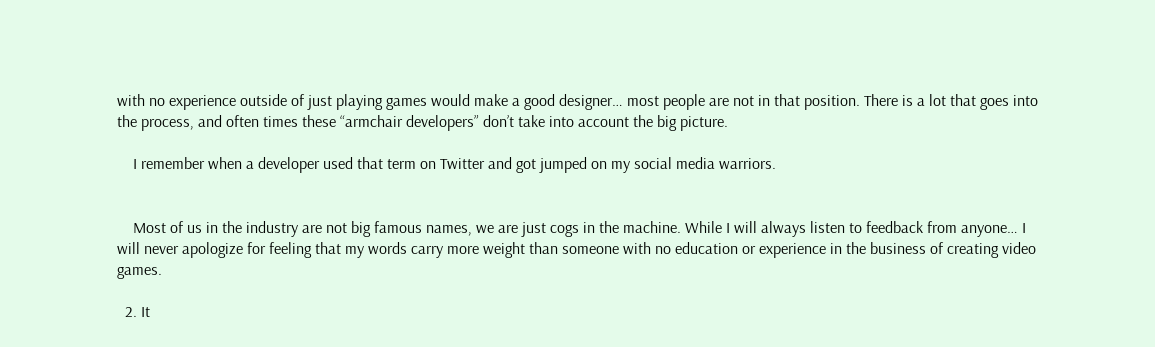with no experience outside of just playing games would make a good designer… most people are not in that position. There is a lot that goes into the process, and often times these “armchair developers” don’t take into account the big picture.

    I remember when a developer used that term on Twitter and got jumped on my social media warriors.


    Most of us in the industry are not big famous names, we are just cogs in the machine. While I will always listen to feedback from anyone… I will never apologize for feeling that my words carry more weight than someone with no education or experience in the business of creating video games.

  2. It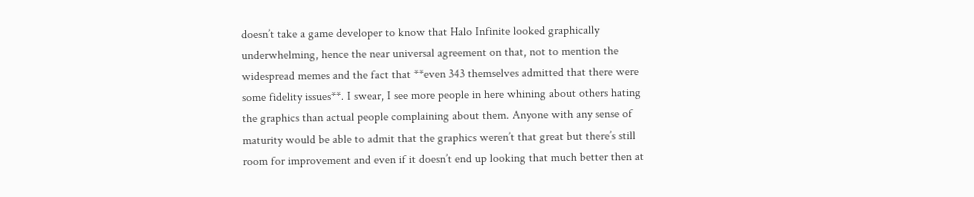doesn’t take a game developer to know that Halo Infinite looked graphically underwhelming, hence the near universal agreement on that, not to mention the widespread memes and the fact that **even 343 themselves admitted that there were some fidelity issues**. I swear, I see more people in here whining about others hating the graphics than actual people complaining about them. Anyone with any sense of maturity would be able to admit that the graphics weren’t that great but there’s still room for improvement and even if it doesn’t end up looking that much better then at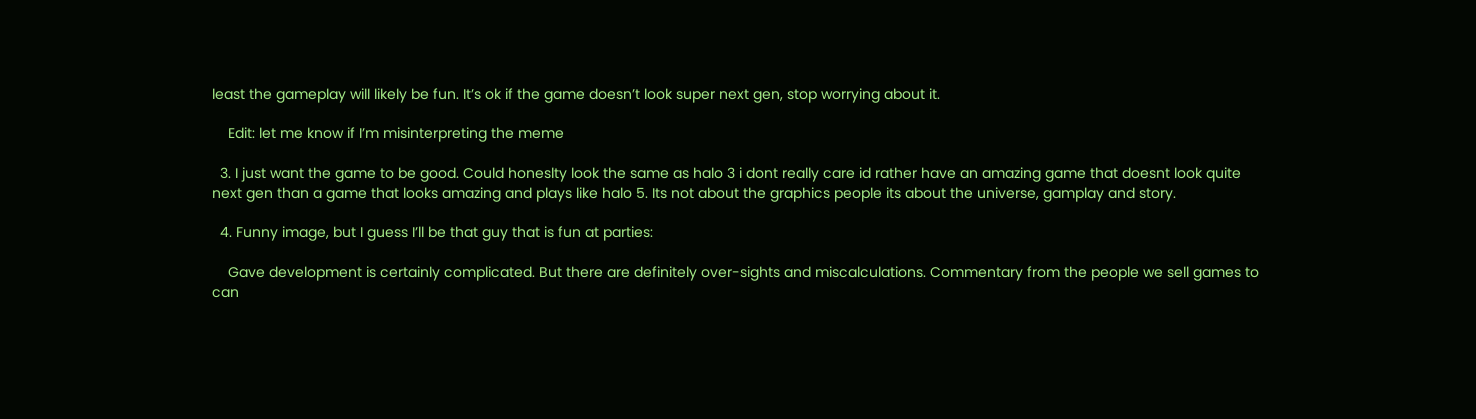least the gameplay will likely be fun. It’s ok if the game doesn’t look super next gen, stop worrying about it.

    Edit: let me know if I’m misinterpreting the meme

  3. I just want the game to be good. Could honeslty look the same as halo 3 i dont really care id rather have an amazing game that doesnt look quite next gen than a game that looks amazing and plays like halo 5. Its not about the graphics people its about the universe, gamplay and story.

  4. Funny image, but I guess I’ll be that guy that is fun at parties:

    Gave development is certainly complicated. But there are definitely over-sights and miscalculations. Commentary from the people we sell games to can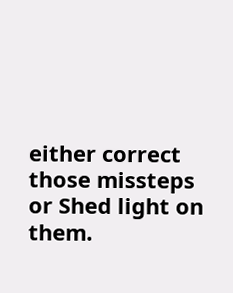either correct those missteps or Shed light on them.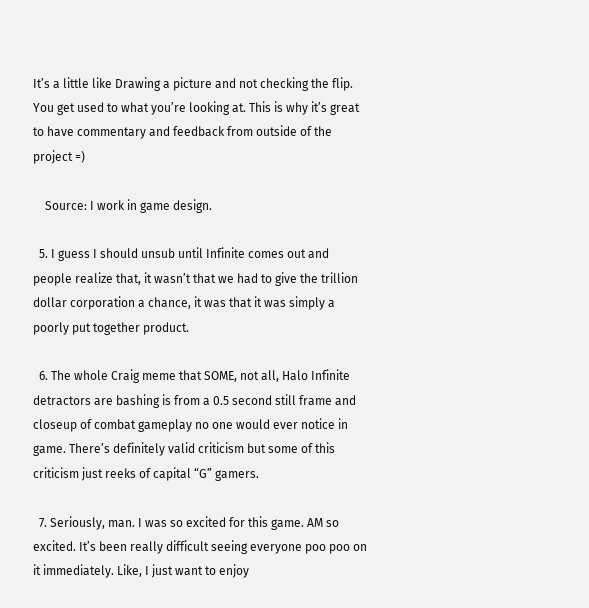It’s a little like Drawing a picture and not checking the flip. You get used to what you’re looking at. This is why it’s great to have commentary and feedback from outside of the project =)

    Source: I work in game design.

  5. I guess I should unsub until Infinite comes out and people realize that, it wasn’t that we had to give the trillion dollar corporation a chance, it was that it was simply a poorly put together product.

  6. The whole Craig meme that SOME, not all, Halo Infinite detractors are bashing is from a 0.5 second still frame and closeup of combat gameplay no one would ever notice in game. There’s definitely valid criticism but some of this criticism just reeks of capital “G” gamers.

  7. Seriously, man. I was so excited for this game. AM so excited. It’s been really difficult seeing everyone poo poo on it immediately. Like, I just want to enjoy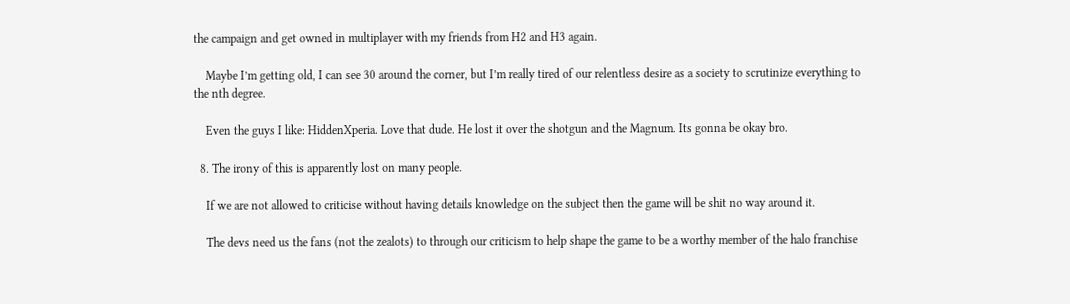the campaign and get owned in multiplayer with my friends from H2 and H3 again.

    Maybe I’m getting old, I can see 30 around the corner, but I’m really tired of our relentless desire as a society to scrutinize everything to the nth degree.

    Even the guys I like: HiddenXperia. Love that dude. He lost it over the shotgun and the Magnum. Its gonna be okay bro.

  8. The irony of this is apparently lost on many people.

    If we are not allowed to criticise without having details knowledge on the subject then the game will be shit no way around it.

    The devs need us the fans (not the zealots) to through our criticism to help shape the game to be a worthy member of the halo franchise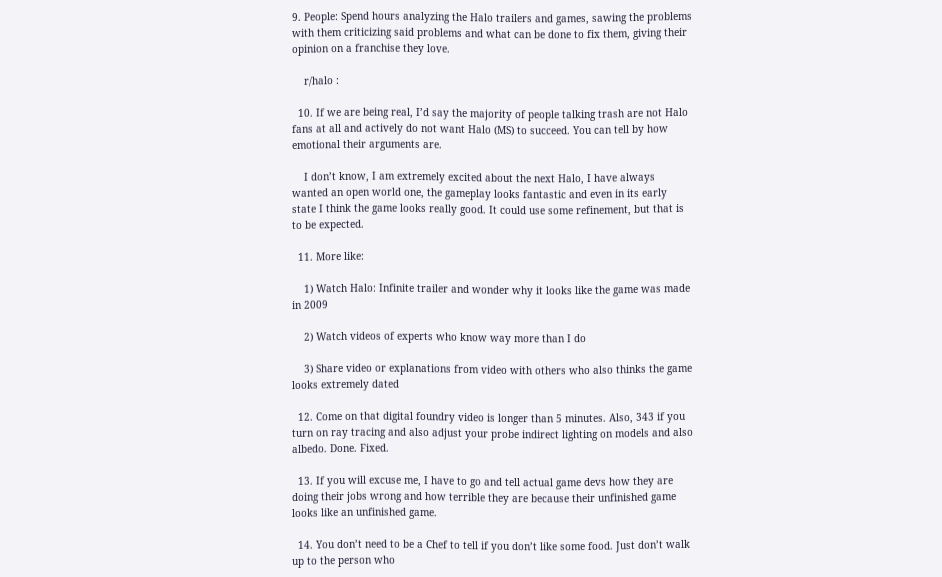9. People: Spend hours analyzing the Halo trailers and games, sawing the problems with them criticizing said problems and what can be done to fix them, giving their opinion on a franchise they love.

    r/halo :

  10. If we are being real, I’d say the majority of people talking trash are not Halo fans at all and actively do not want Halo (MS) to succeed. You can tell by how emotional their arguments are.

    I don’t know, I am extremely excited about the next Halo, I have always wanted an open world one, the gameplay looks fantastic and even in its early state I think the game looks really good. It could use some refinement, but that is to be expected.

  11. More like:

    1) Watch Halo: Infinite trailer and wonder why it looks like the game was made in 2009

    2) Watch videos of experts who know way more than I do

    3) Share video or explanations from video with others who also thinks the game looks extremely dated

  12. Come on that digital foundry video is longer than 5 minutes. Also, 343 if you turn on ray tracing and also adjust your probe indirect lighting on models and also albedo. Done. Fixed.

  13. If you will excuse me, I have to go and tell actual game devs how they are doing their jobs wrong and how terrible they are because their unfinished game looks like an unfinished game.

  14. You don’t need to be a Chef to tell if you don’t like some food. Just don’t walk up to the person who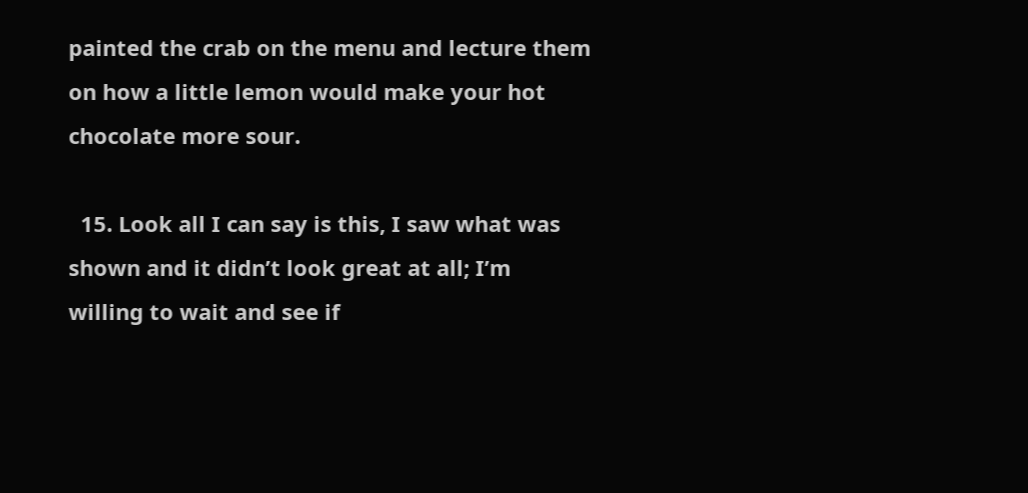painted the crab on the menu and lecture them on how a little lemon would make your hot chocolate more sour.

  15. Look all I can say is this, I saw what was shown and it didn’t look great at all; I’m willing to wait and see if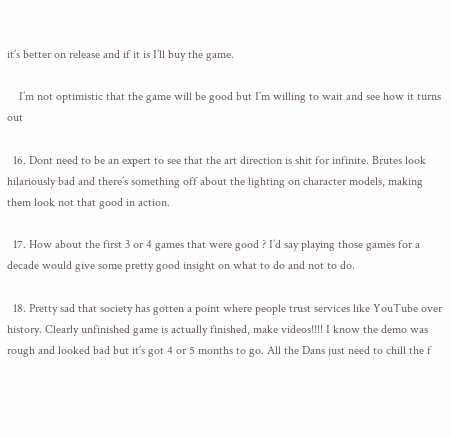it’s better on release and if it is I’ll buy the game.

    I’m not optimistic that the game will be good but I’m willing to wait and see how it turns out

  16. Dont need to be an expert to see that the art direction is shit for infinite. Brutes look hilariously bad and there’s something off about the lighting on character models, making them look not that good in action.

  17. How about the first 3 or 4 games that were good ? I’d say playing those games for a decade would give some pretty good insight on what to do and not to do.

  18. Pretty sad that society has gotten a point where people trust services like YouTube over history. Clearly unfinished game is actually finished, make videos!!!! I know the demo was rough and looked bad but it’s got 4 or 5 months to go. All the Dans just need to chill the f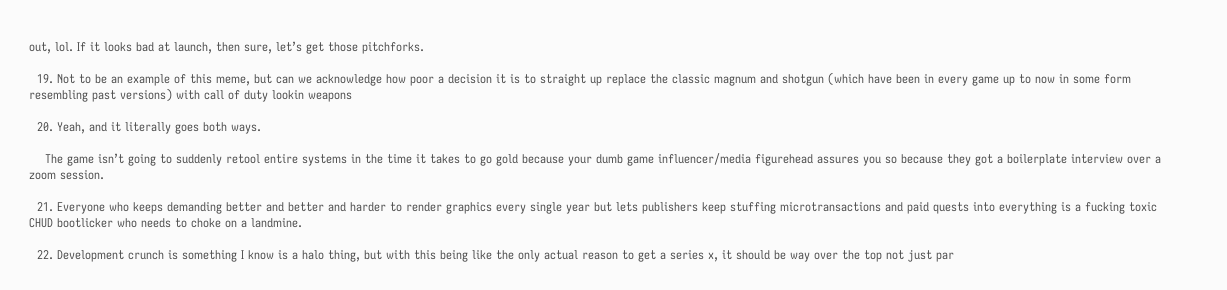out, lol. If it looks bad at launch, then sure, let’s get those pitchforks.

  19. Not to be an example of this meme, but can we acknowledge how poor a decision it is to straight up replace the classic magnum and shotgun (which have been in every game up to now in some form resembling past versions) with call of duty lookin weapons

  20. Yeah, and it literally goes both ways.

    The game isn’t going to suddenly retool entire systems in the time it takes to go gold because your dumb game influencer/media figurehead assures you so because they got a boilerplate interview over a zoom session.

  21. Everyone who keeps demanding better and better and harder to render graphics every single year but lets publishers keep stuffing microtransactions and paid quests into everything is a fucking toxic CHUD bootlicker who needs to choke on a landmine.

  22. Development crunch is something I know is a halo thing, but with this being like the only actual reason to get a series x, it should be way over the top not just par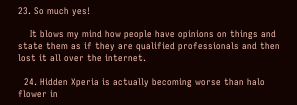23. So much yes!

    It blows my mind how people have opinions on things and state them as if they are qualified professionals and then lost it all over the internet.

  24. Hidden Xperia is actually becoming worse than halo flower in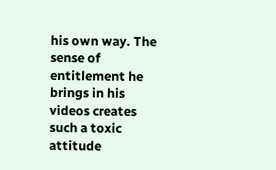his own way. The sense of entitlement he brings in his videos creates such a toxic attitude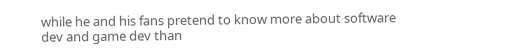while he and his fans pretend to know more about software dev and game dev than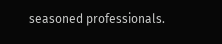seasoned professionals.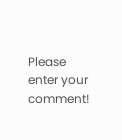Please enter your comment!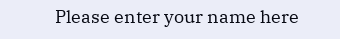Please enter your name here